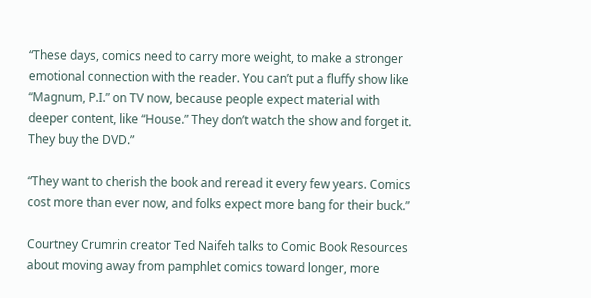“These days, comics need to carry more weight, to make a stronger emotional connection with the reader. You can’t put a fluffy show like “Magnum, P.I.” on TV now, because people expect material with deeper content, like “House.” They don’t watch the show and forget it. They buy the DVD.”

“They want to cherish the book and reread it every few years. Comics cost more than ever now, and folks expect more bang for their buck.”

Courtney Crumrin creator Ted Naifeh talks to Comic Book Resources about moving away from pamphlet comics toward longer, more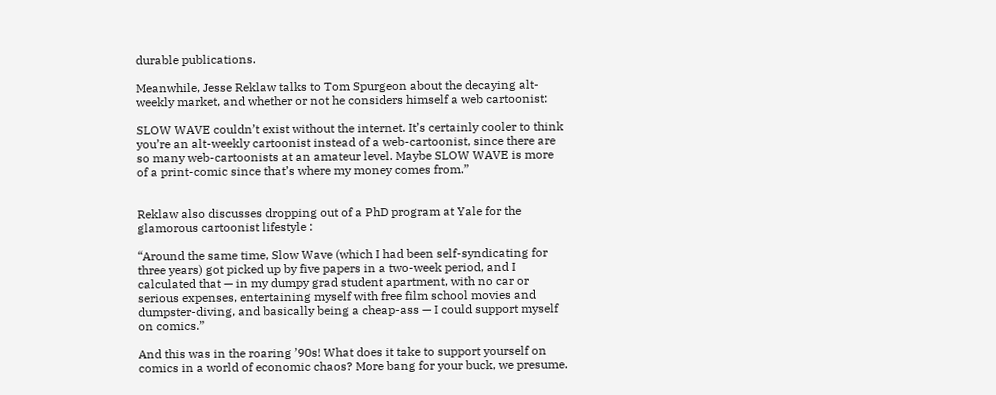durable publications.

Meanwhile, Jesse Reklaw talks to Tom Spurgeon about the decaying alt-weekly market, and whether or not he considers himself a web cartoonist:

SLOW WAVE couldn’t exist without the internet. It’s certainly cooler to think you’re an alt-weekly cartoonist instead of a web-cartoonist, since there are so many web-cartoonists at an amateur level. Maybe SLOW WAVE is more of a print-comic since that’s where my money comes from.”


Reklaw also discusses dropping out of a PhD program at Yale for the glamorous cartoonist lifestyle :

“Around the same time, Slow Wave (which I had been self-syndicating for three years) got picked up by five papers in a two-week period, and I calculated that — in my dumpy grad student apartment, with no car or serious expenses, entertaining myself with free film school movies and dumpster-diving, and basically being a cheap-ass — I could support myself on comics.”

And this was in the roaring ’90s! What does it take to support yourself on comics in a world of economic chaos? More bang for your buck, we presume.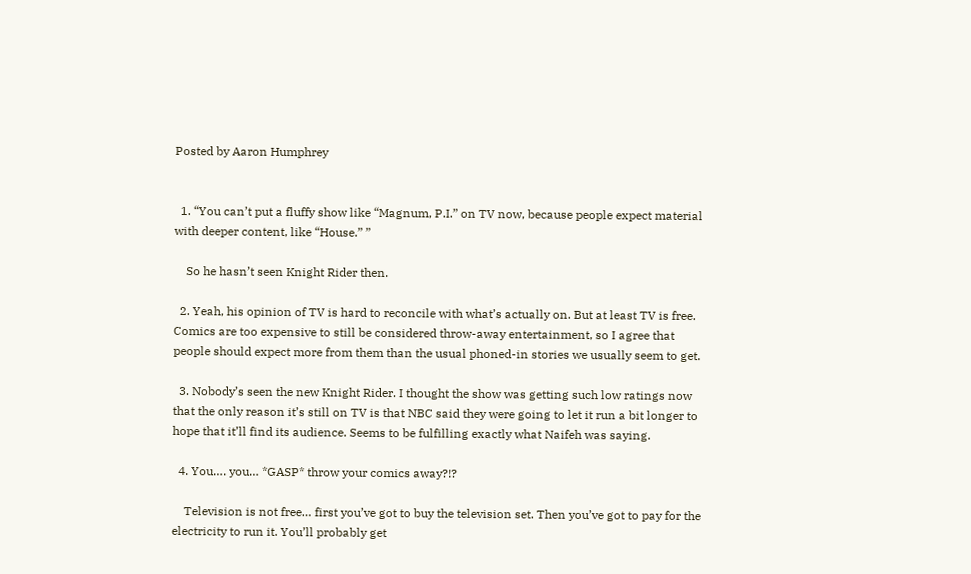Posted by Aaron Humphrey


  1. “You can’t put a fluffy show like “Magnum, P.I.” on TV now, because people expect material with deeper content, like “House.” ”

    So he hasn’t seen Knight Rider then.

  2. Yeah, his opinion of TV is hard to reconcile with what’s actually on. But at least TV is free. Comics are too expensive to still be considered throw-away entertainment, so I agree that people should expect more from them than the usual phoned-in stories we usually seem to get.

  3. Nobody’s seen the new Knight Rider. I thought the show was getting such low ratings now that the only reason it’s still on TV is that NBC said they were going to let it run a bit longer to hope that it’ll find its audience. Seems to be fulfilling exactly what Naifeh was saying.

  4. You…. you… *GASP* throw your comics away?!?

    Television is not free… first you’ve got to buy the television set. Then you’ve got to pay for the electricity to run it. You’ll probably get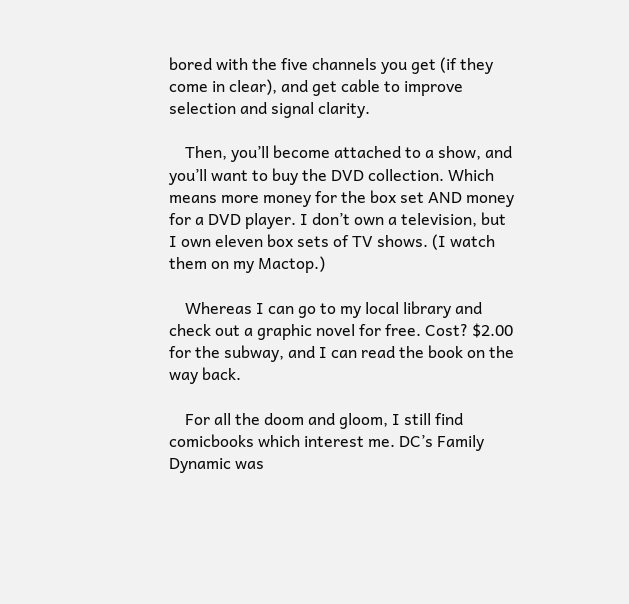bored with the five channels you get (if they come in clear), and get cable to improve selection and signal clarity.

    Then, you’ll become attached to a show, and you’ll want to buy the DVD collection. Which means more money for the box set AND money for a DVD player. I don’t own a television, but I own eleven box sets of TV shows. (I watch them on my Mactop.)

    Whereas I can go to my local library and check out a graphic novel for free. Cost? $2.00 for the subway, and I can read the book on the way back.

    For all the doom and gloom, I still find comicbooks which interest me. DC’s Family Dynamic was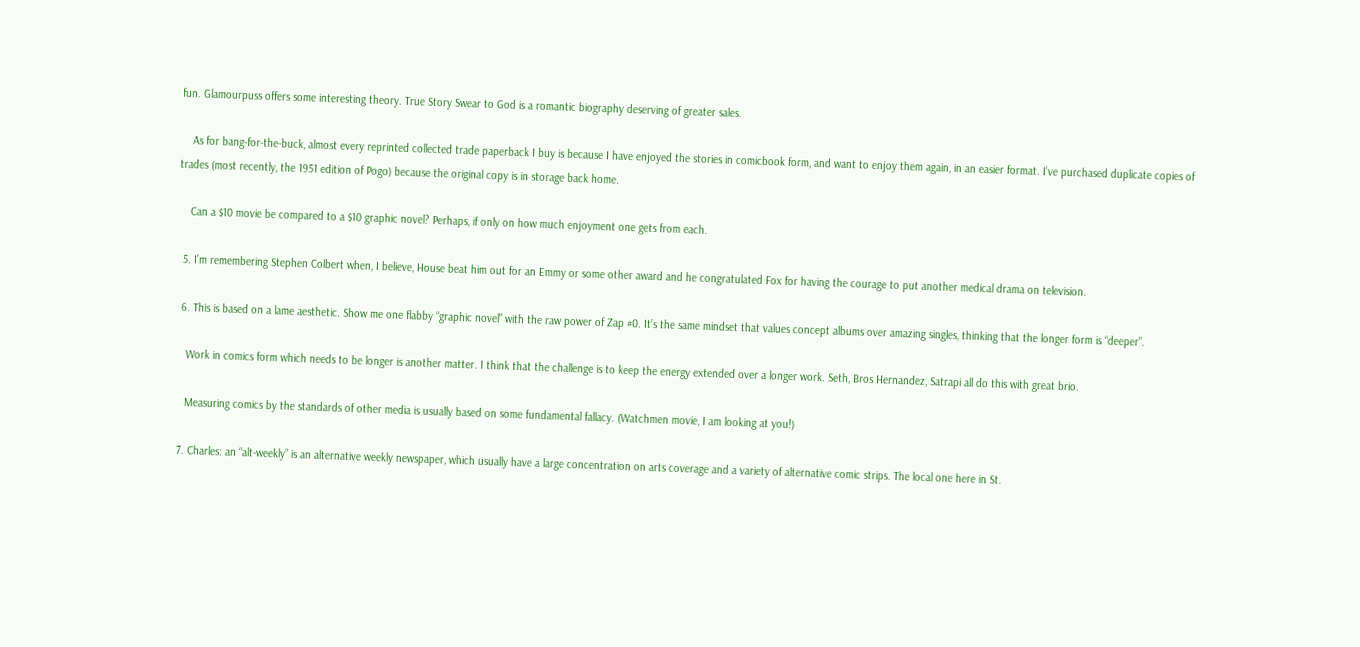fun. Glamourpuss offers some interesting theory. True Story Swear to God is a romantic biography deserving of greater sales.

    As for bang-for-the-buck, almost every reprinted collected trade paperback I buy is because I have enjoyed the stories in comicbook form, and want to enjoy them again, in an easier format. I’ve purchased duplicate copies of trades (most recently, the 1951 edition of Pogo) because the original copy is in storage back home.

    Can a $10 movie be compared to a $10 graphic novel? Perhaps, if only on how much enjoyment one gets from each.

  5. I’m remembering Stephen Colbert when, I believe, House beat him out for an Emmy or some other award and he congratulated Fox for having the courage to put another medical drama on television.

  6. This is based on a lame aesthetic. Show me one flabby “graphic novel” with the raw power of Zap #0. It’s the same mindset that values concept albums over amazing singles, thinking that the longer form is “deeper”.

    Work in comics form which needs to be longer is another matter. I think that the challenge is to keep the energy extended over a longer work. Seth, Bros Hernandez, Satrapi all do this with great brio.

    Measuring comics by the standards of other media is usually based on some fundamental fallacy. (Watchmen movie, I am looking at you!)

  7. Charles: an “alt-weekly” is an alternative weekly newspaper, which usually have a large concentration on arts coverage and a variety of alternative comic strips. The local one here in St.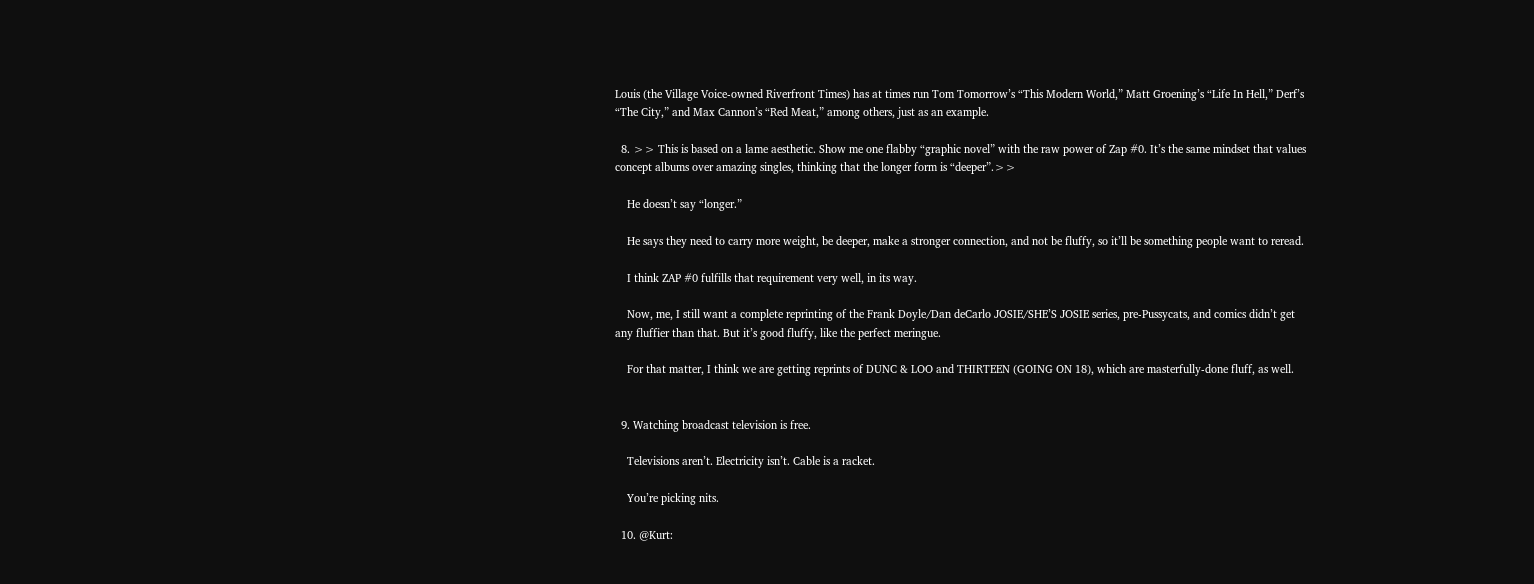Louis (the Village Voice-owned Riverfront Times) has at times run Tom Tomorrow’s “This Modern World,” Matt Groening’s “Life In Hell,” Derf’s “The City,” and Max Cannon’s “Red Meat,” among others, just as an example.

  8. >> This is based on a lame aesthetic. Show me one flabby “graphic novel” with the raw power of Zap #0. It’s the same mindset that values concept albums over amazing singles, thinking that the longer form is “deeper”.>>

    He doesn’t say “longer.”

    He says they need to carry more weight, be deeper, make a stronger connection, and not be fluffy, so it’ll be something people want to reread.

    I think ZAP #0 fulfills that requirement very well, in its way.

    Now, me, I still want a complete reprinting of the Frank Doyle/Dan deCarlo JOSIE/SHE’S JOSIE series, pre-Pussycats, and comics didn’t get any fluffier than that. But it’s good fluffy, like the perfect meringue.

    For that matter, I think we are getting reprints of DUNC & LOO and THIRTEEN (GOING ON 18), which are masterfully-done fluff, as well.


  9. Watching broadcast television is free.

    Televisions aren’t. Electricity isn’t. Cable is a racket.

    You’re picking nits.

  10. @Kurt: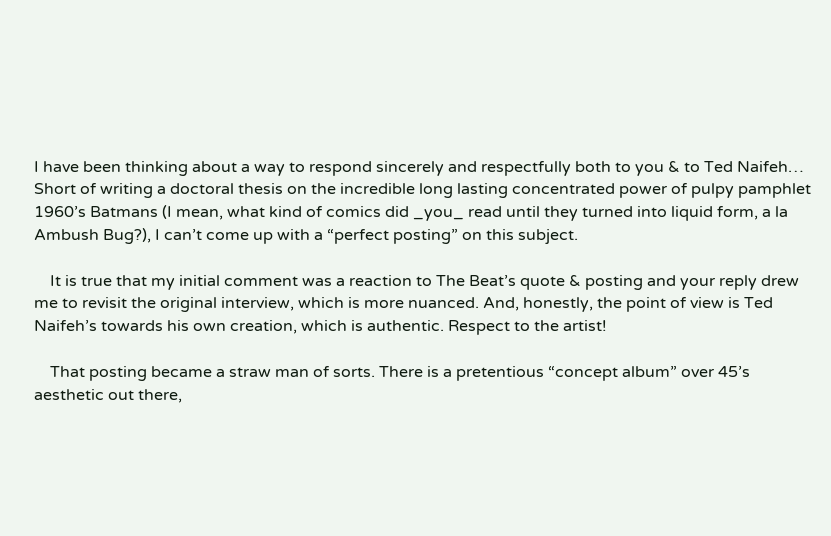I have been thinking about a way to respond sincerely and respectfully both to you & to Ted Naifeh… Short of writing a doctoral thesis on the incredible long lasting concentrated power of pulpy pamphlet 1960’s Batmans (I mean, what kind of comics did _you_ read until they turned into liquid form, a la Ambush Bug?), I can’t come up with a “perfect posting” on this subject.

    It is true that my initial comment was a reaction to The Beat’s quote & posting and your reply drew me to revisit the original interview, which is more nuanced. And, honestly, the point of view is Ted Naifeh’s towards his own creation, which is authentic. Respect to the artist!

    That posting became a straw man of sorts. There is a pretentious “concept album” over 45’s aesthetic out there,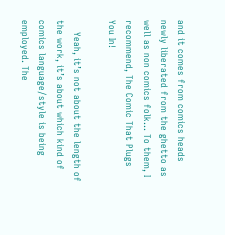and it comes from comics heads newly liberated from the ghetto as well as non comics folk… To them, I recommend, The Comic That Plugs You In!

    Yeah, it’s not about the length of the work, it’s about which kind of comics language/style is being employed. The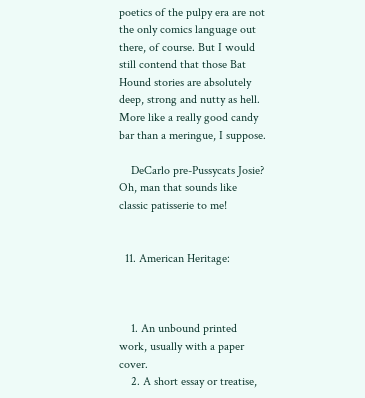poetics of the pulpy era are not the only comics language out there, of course. But I would still contend that those Bat Hound stories are absolutely deep, strong and nutty as hell. More like a really good candy bar than a meringue, I suppose.

    DeCarlo pre-Pussycats Josie? Oh, man that sounds like classic patisserie to me!


  11. American Heritage:



    1. An unbound printed work, usually with a paper cover.
    2. A short essay or treatise,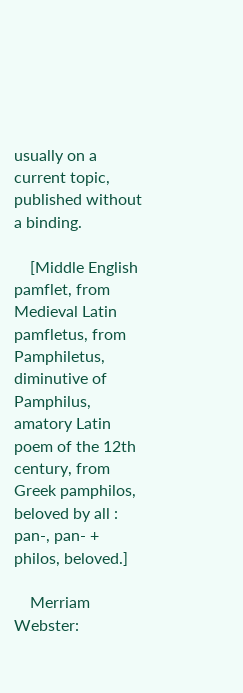usually on a current topic, published without a binding.

    [Middle English pamflet, from Medieval Latin pamfletus, from Pamphiletus, diminutive of Pamphilus, amatory Latin poem of the 12th century, from Greek pamphilos, beloved by all : pan-, pan- + philos, beloved.]

    Merriam Webster: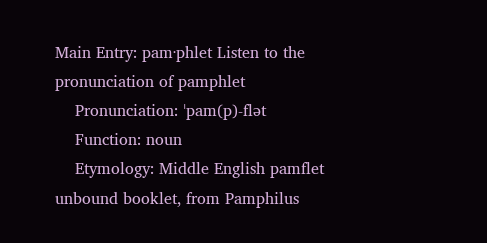Main Entry: pam·phlet Listen to the pronunciation of pamphlet
    Pronunciation: ˈpam(p)-flət
    Function: noun
    Etymology: Middle English pamflet unbound booklet, from Pamphilus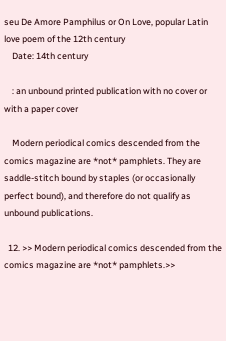seu De Amore Pamphilus or On Love, popular Latin love poem of the 12th century
    Date: 14th century

    : an unbound printed publication with no cover or with a paper cover

    Modern periodical comics descended from the comics magazine are *not* pamphlets. They are saddle-stitch bound by staples (or occasionally perfect bound), and therefore do not qualify as unbound publications.

  12. >> Modern periodical comics descended from the comics magazine are *not* pamphlets.>>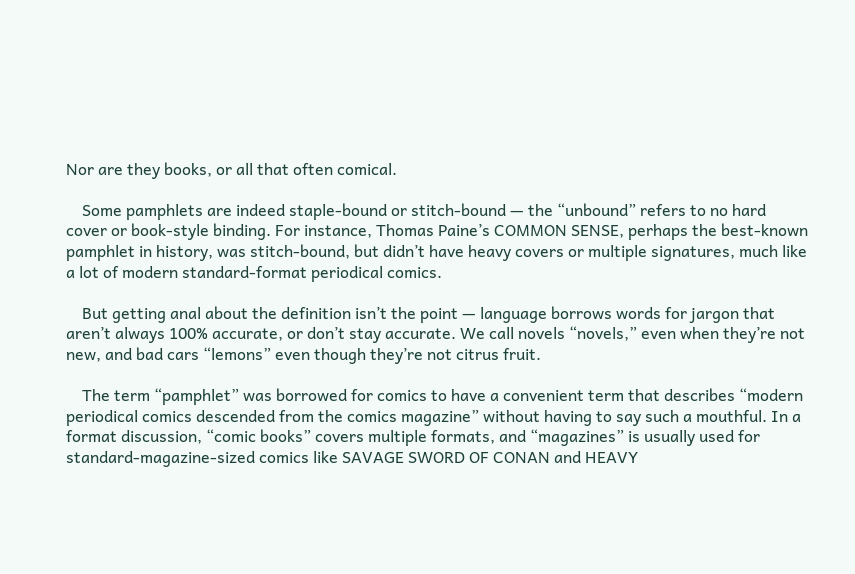Nor are they books, or all that often comical.

    Some pamphlets are indeed staple-bound or stitch-bound — the “unbound” refers to no hard cover or book-style binding. For instance, Thomas Paine’s COMMON SENSE, perhaps the best-known pamphlet in history, was stitch-bound, but didn’t have heavy covers or multiple signatures, much like a lot of modern standard-format periodical comics.

    But getting anal about the definition isn’t the point — language borrows words for jargon that aren’t always 100% accurate, or don’t stay accurate. We call novels “novels,” even when they’re not new, and bad cars “lemons” even though they’re not citrus fruit.

    The term “pamphlet” was borrowed for comics to have a convenient term that describes “modern periodical comics descended from the comics magazine” without having to say such a mouthful. In a format discussion, “comic books” covers multiple formats, and “magazines” is usually used for standard-magazine-sized comics like SAVAGE SWORD OF CONAN and HEAVY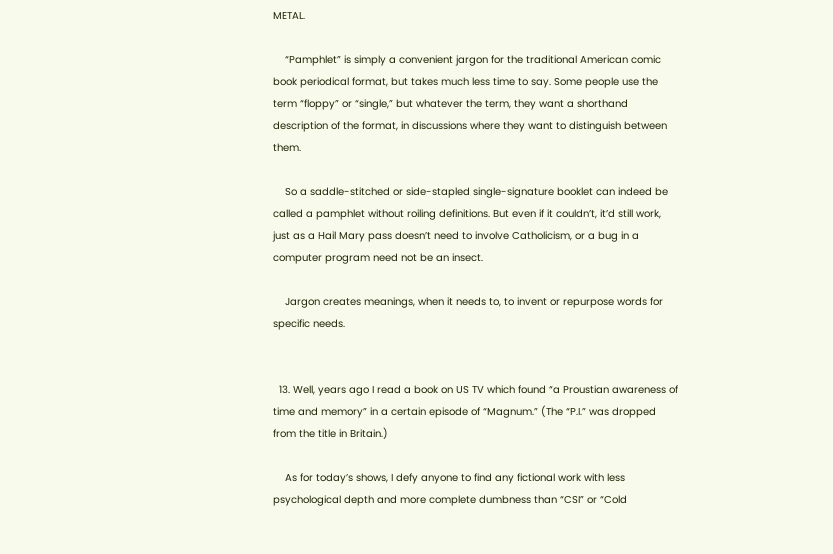METAL.

    “Pamphlet” is simply a convenient jargon for the traditional American comic book periodical format, but takes much less time to say. Some people use the term “floppy” or “single,” but whatever the term, they want a shorthand description of the format, in discussions where they want to distinguish between them.

    So a saddle-stitched or side-stapled single-signature booklet can indeed be called a pamphlet without roiling definitions. But even if it couldn’t, it’d still work, just as a Hail Mary pass doesn’t need to involve Catholicism, or a bug in a computer program need not be an insect.

    Jargon creates meanings, when it needs to, to invent or repurpose words for specific needs.


  13. Well, years ago I read a book on US TV which found “a Proustian awareness of time and memory” in a certain episode of “Magnum.” (The “P.I.” was dropped from the title in Britain.)

    As for today’s shows, I defy anyone to find any fictional work with less psychological depth and more complete dumbness than “CSI” or “Cold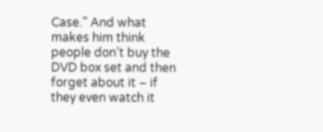Case.” And what makes him think people don’t buy the DVD box set and then forget about it – if they even watch it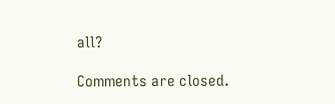all?

Comments are closed.